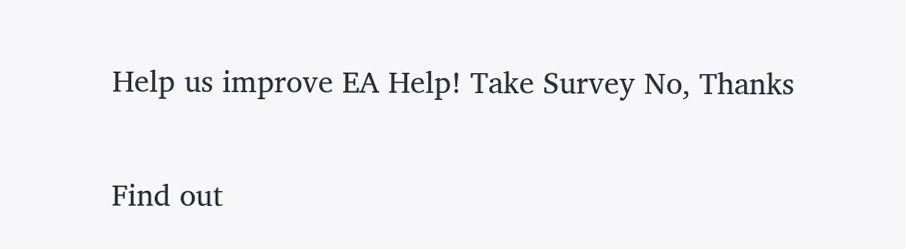Help us improve EA Help! Take Survey No, Thanks

Find out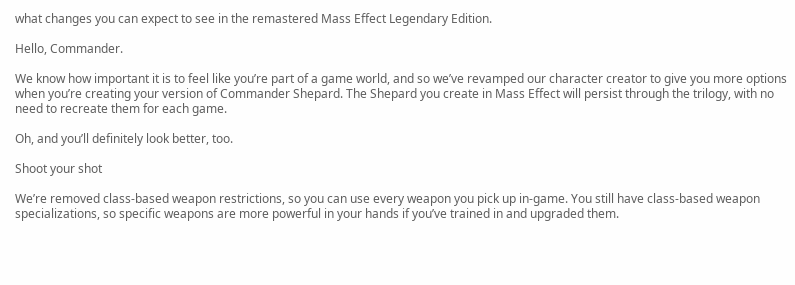what changes you can expect to see in the remastered Mass Effect Legendary Edition.

Hello, Commander.

We know how important it is to feel like you’re part of a game world, and so we’ve revamped our character creator to give you more options when you’re creating your version of Commander Shepard. The Shepard you create in Mass Effect will persist through the trilogy, with no need to recreate them for each game.

Oh, and you’ll definitely look better, too.

Shoot your shot

We’re removed class-based weapon restrictions, so you can use every weapon you pick up in-game. You still have class-based weapon specializations, so specific weapons are more powerful in your hands if you’ve trained in and upgraded them.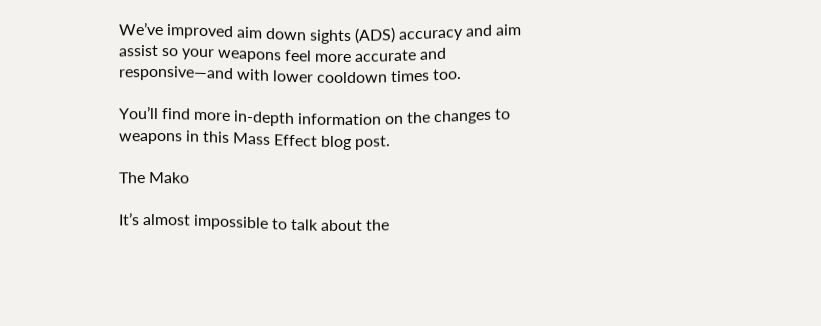We’ve improved aim down sights (ADS) accuracy and aim assist so your weapons feel more accurate and responsive—and with lower cooldown times too.

You’ll find more in-depth information on the changes to weapons in this Mass Effect blog post.

The Mako

It’s almost impossible to talk about the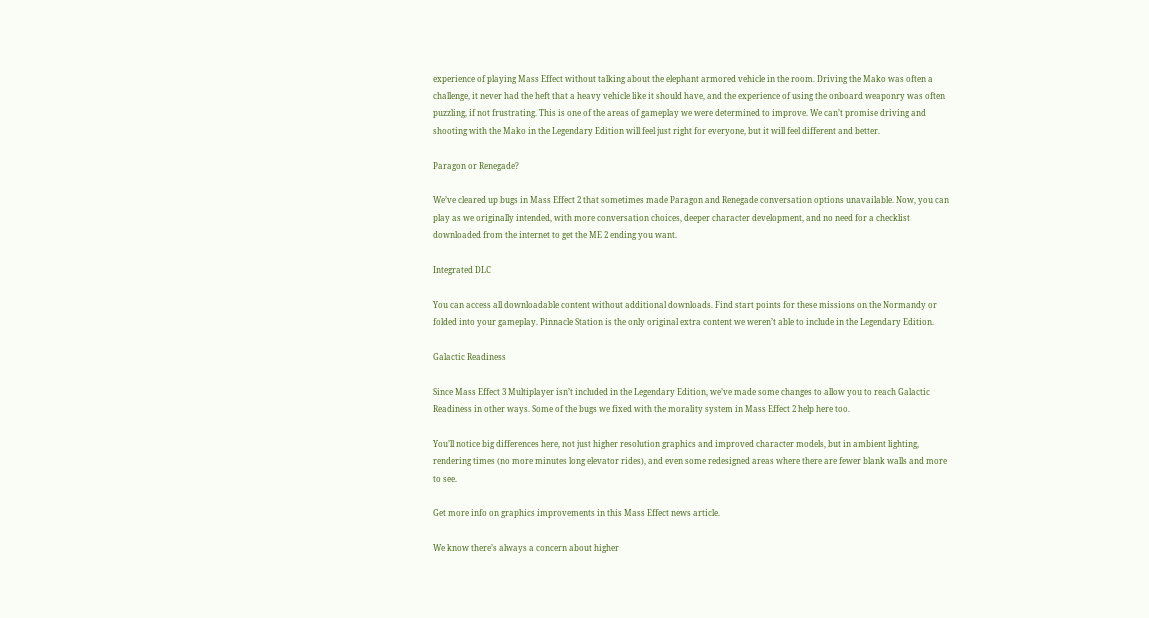experience of playing Mass Effect without talking about the elephant armored vehicle in the room. Driving the Mako was often a challenge, it never had the heft that a heavy vehicle like it should have, and the experience of using the onboard weaponry was often puzzling, if not frustrating. This is one of the areas of gameplay we were determined to improve. We can’t promise driving and shooting with the Mako in the Legendary Edition will feel just right for everyone, but it will feel different and better.

Paragon or Renegade?

We’ve cleared up bugs in Mass Effect 2 that sometimes made Paragon and Renegade conversation options unavailable. Now, you can play as we originally intended, with more conversation choices, deeper character development, and no need for a checklist downloaded from the internet to get the ME 2 ending you want.

Integrated DLC

You can access all downloadable content without additional downloads. Find start points for these missions on the Normandy or folded into your gameplay. Pinnacle Station is the only original extra content we weren’t able to include in the Legendary Edition.

Galactic Readiness

Since Mass Effect 3 Multiplayer isn’t included in the Legendary Edition, we’ve made some changes to allow you to reach Galactic Readiness in other ways. Some of the bugs we fixed with the morality system in Mass Effect 2 help here too.

You’ll notice big differences here, not just higher resolution graphics and improved character models, but in ambient lighting, rendering times (no more minutes long elevator rides), and even some redesigned areas where there are fewer blank walls and more to see.

Get more info on graphics improvements in this Mass Effect news article.

We know there’s always a concern about higher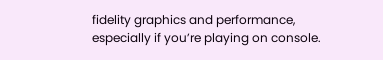fidelity graphics and performance, especially if you’re playing on console.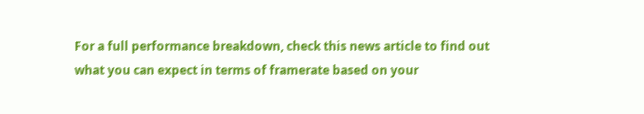For a full performance breakdown, check this news article to find out what you can expect in terms of framerate based on your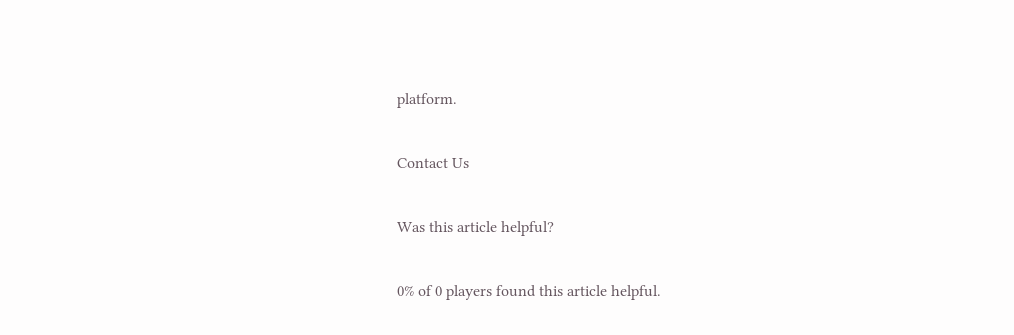platform.

Contact Us

Was this article helpful?

0% of 0 players found this article helpful.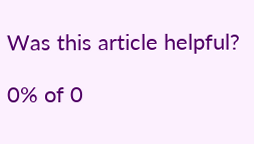Was this article helpful?

0% of 0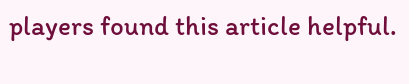players found this article helpful.